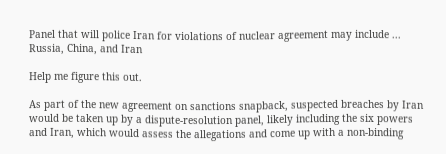Panel that will police Iran for violations of nuclear agreement may include ... Russia, China, and Iran

Help me figure this out.

As part of the new agreement on sanctions snapback, suspected breaches by Iran would be taken up by a dispute-resolution panel, likely including the six powers and Iran, which would assess the allegations and come up with a non-binding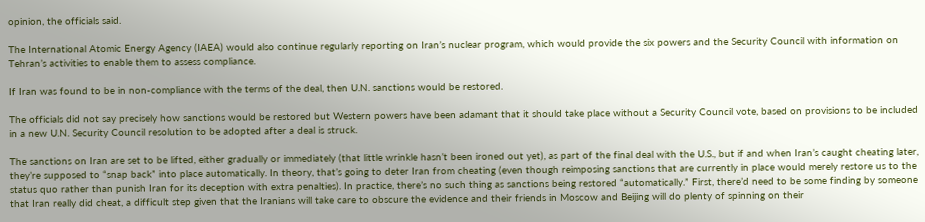opinion, the officials said.

The International Atomic Energy Agency (IAEA) would also continue regularly reporting on Iran’s nuclear program, which would provide the six powers and the Security Council with information on Tehran’s activities to enable them to assess compliance.

If Iran was found to be in non-compliance with the terms of the deal, then U.N. sanctions would be restored.

The officials did not say precisely how sanctions would be restored but Western powers have been adamant that it should take place without a Security Council vote, based on provisions to be included in a new U.N. Security Council resolution to be adopted after a deal is struck.

The sanctions on Iran are set to be lifted, either gradually or immediately (that little wrinkle hasn’t been ironed out yet), as part of the final deal with the U.S., but if and when Iran’s caught cheating later, they’re supposed to “snap back” into place automatically. In theory, that’s going to deter Iran from cheating (even though reimposing sanctions that are currently in place would merely restore us to the status quo rather than punish Iran for its deception with extra penalties). In practice, there’s no such thing as sanctions being restored “automatically.” First, there’d need to be some finding by someone that Iran really did cheat, a difficult step given that the Iranians will take care to obscure the evidence and their friends in Moscow and Beijing will do plenty of spinning on their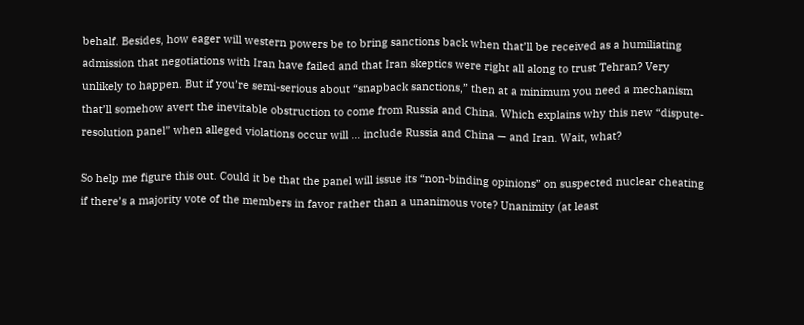behalf. Besides, how eager will western powers be to bring sanctions back when that’ll be received as a humiliating admission that negotiations with Iran have failed and that Iran skeptics were right all along to trust Tehran? Very unlikely to happen. But if you’re semi-serious about “snapback sanctions,” then at a minimum you need a mechanism that’ll somehow avert the inevitable obstruction to come from Russia and China. Which explains why this new “dispute-resolution panel” when alleged violations occur will … include Russia and China — and Iran. Wait, what?

So help me figure this out. Could it be that the panel will issue its “non-binding opinions” on suspected nuclear cheating if there’s a majority vote of the members in favor rather than a unanimous vote? Unanimity (at least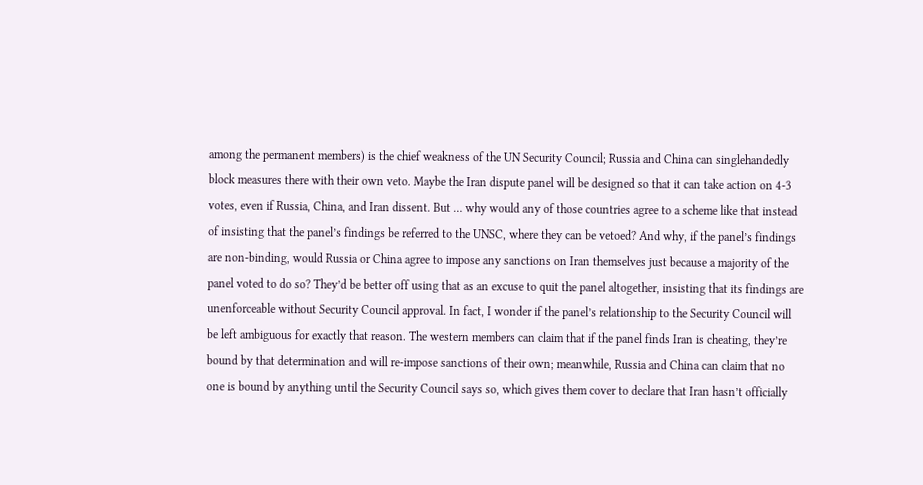among the permanent members) is the chief weakness of the UN Security Council; Russia and China can singlehandedly block measures there with their own veto. Maybe the Iran dispute panel will be designed so that it can take action on 4-3 votes, even if Russia, China, and Iran dissent. But … why would any of those countries agree to a scheme like that instead of insisting that the panel’s findings be referred to the UNSC, where they can be vetoed? And why, if the panel’s findings are non-binding, would Russia or China agree to impose any sanctions on Iran themselves just because a majority of the panel voted to do so? They’d be better off using that as an excuse to quit the panel altogether, insisting that its findings are unenforceable without Security Council approval. In fact, I wonder if the panel’s relationship to the Security Council will be left ambiguous for exactly that reason. The western members can claim that if the panel finds Iran is cheating, they’re bound by that determination and will re-impose sanctions of their own; meanwhile, Russia and China can claim that no one is bound by anything until the Security Council says so, which gives them cover to declare that Iran hasn’t officially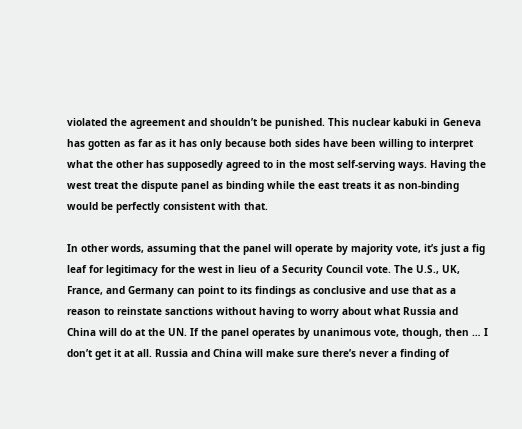violated the agreement and shouldn’t be punished. This nuclear kabuki in Geneva has gotten as far as it has only because both sides have been willing to interpret what the other has supposedly agreed to in the most self-serving ways. Having the west treat the dispute panel as binding while the east treats it as non-binding would be perfectly consistent with that.

In other words, assuming that the panel will operate by majority vote, it’s just a fig leaf for legitimacy for the west in lieu of a Security Council vote. The U.S., UK, France, and Germany can point to its findings as conclusive and use that as a reason to reinstate sanctions without having to worry about what Russia and China will do at the UN. If the panel operates by unanimous vote, though, then … I don’t get it at all. Russia and China will make sure there’s never a finding of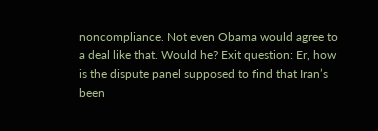noncompliance. Not even Obama would agree to a deal like that. Would he? Exit question: Er, how is the dispute panel supposed to find that Iran’s been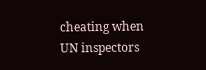cheating when UN inspectors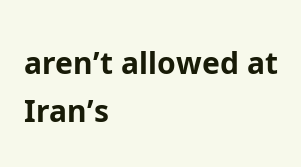aren’t allowed at Iran’s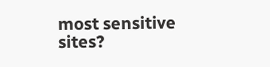most sensitive sites?